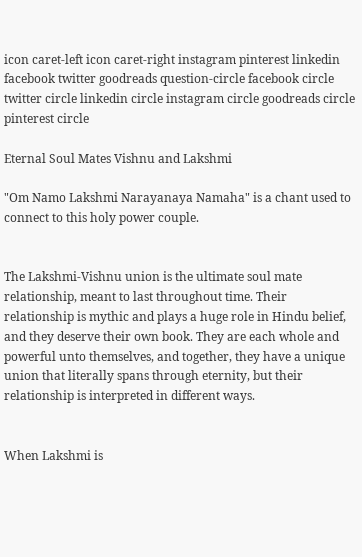icon caret-left icon caret-right instagram pinterest linkedin facebook twitter goodreads question-circle facebook circle twitter circle linkedin circle instagram circle goodreads circle pinterest circle

Eternal Soul Mates Vishnu and Lakshmi

"Om Namo Lakshmi Narayanaya Namaha" is a chant used to connect to this holy power couple.


The Lakshmi-Vishnu union is the ultimate soul mate relationship, meant to last throughout time. Their relationship is mythic and plays a huge role in Hindu belief, and they deserve their own book. They are each whole and powerful unto themselves, and together, they have a unique union that literally spans through eternity, but their relationship is interpreted in different ways.


When Lakshmi is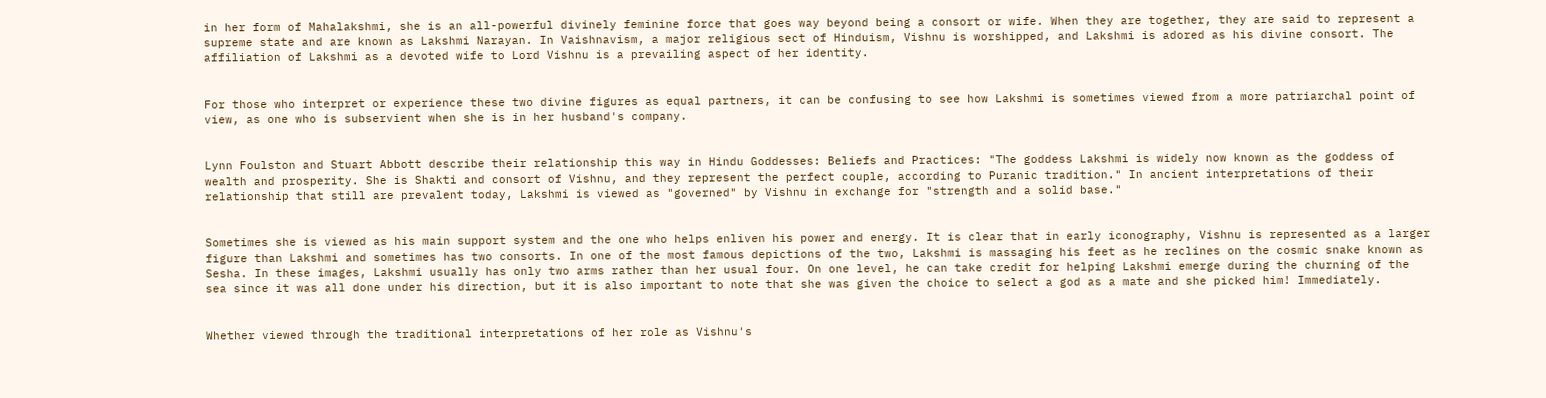in her form of Mahalakshmi, she is an all-powerful divinely feminine force that goes way beyond being a consort or wife. When they are together, they are said to represent a supreme state and are known as Lakshmi Narayan. In Vaishnavism, a major religious sect of Hinduism, Vishnu is worshipped, and Lakshmi is adored as his divine consort. The affiliation of Lakshmi as a devoted wife to Lord Vishnu is a prevailing aspect of her identity.


For those who interpret or experience these two divine figures as equal partners, it can be confusing to see how Lakshmi is sometimes viewed from a more patriarchal point of view, as one who is subservient when she is in her husband's company.


Lynn Foulston and Stuart Abbott describe their relationship this way in Hindu Goddesses: Beliefs and Practices: "The goddess Lakshmi is widely now known as the goddess of wealth and prosperity. She is Shakti and consort of Vishnu, and they represent the perfect couple, according to Puranic tradition." In ancient interpretations of their relationship that still are prevalent today, Lakshmi is viewed as "governed" by Vishnu in exchange for "strength and a solid base."


Sometimes she is viewed as his main support system and the one who helps enliven his power and energy. It is clear that in early iconography, Vishnu is represented as a larger figure than Lakshmi and sometimes has two consorts. In one of the most famous depictions of the two, Lakshmi is massaging his feet as he reclines on the cosmic snake known as Sesha. In these images, Lakshmi usually has only two arms rather than her usual four. On one level, he can take credit for helping Lakshmi emerge during the churning of the sea since it was all done under his direction, but it is also important to note that she was given the choice to select a god as a mate and she picked him! Immediately.


Whether viewed through the traditional interpretations of her role as Vishnu's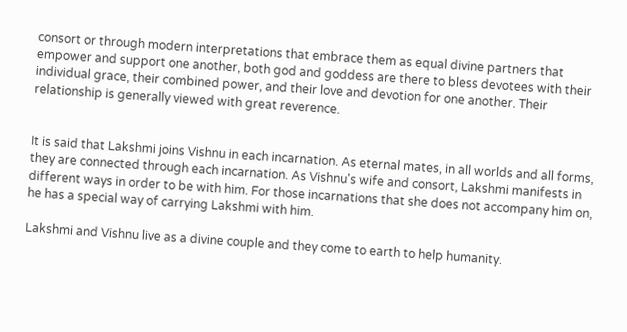consort or through modern interpretations that embrace them as equal divine partners that empower and support one another, both god and goddess are there to bless devotees with their individual grace, their combined power, and their love and devotion for one another. Their relationship is generally viewed with great reverence.


It is said that Lakshmi joins Vishnu in each incarnation. As eternal mates, in all worlds and all forms, they are connected through each incarnation. As Vishnu's wife and consort, Lakshmi manifests in different ways in order to be with him. For those incarnations that she does not accompany him on, he has a special way of carrying Lakshmi with him.

Lakshmi and Vishnu live as a divine couple and they come to earth to help humanity.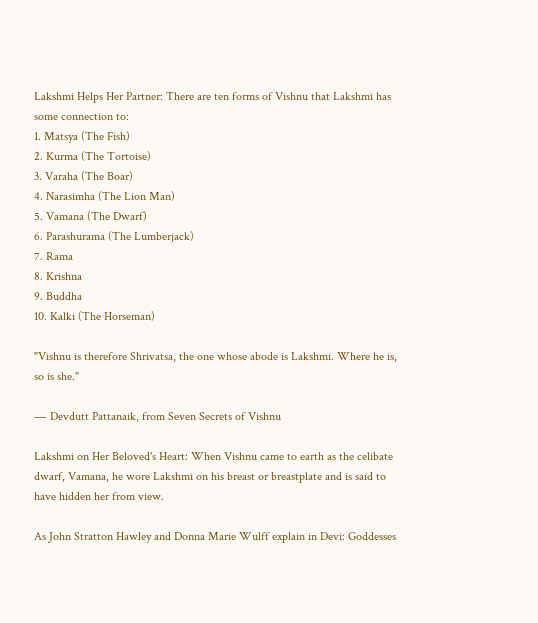Lakshmi Helps Her Partner: There are ten forms of Vishnu that Lakshmi has some connection to:
1. Matsya (The Fish)
2. Kurma (The Tortoise)
3. Varaha (The Boar)
4. Narasimha (The Lion Man)
5. Vamana (The Dwarf)
6. Parashurama (The Lumberjack)
7. Rama
8. Krishna
9. Buddha
10. Kalki (The Horseman)

"Vishnu is therefore Shrivatsa, the one whose abode is Lakshmi. Where he is, so is she."

― Devdutt Pattanaik, from Seven Secrets of Vishnu

Lakshmi on Her Beloved's Heart: When Vishnu came to earth as the celibate dwarf, Vamana, he wore Lakshmi on his breast or breastplate and is said to have hidden her from view.

As John Stratton Hawley and Donna Marie Wulff explain in Devi: Goddesses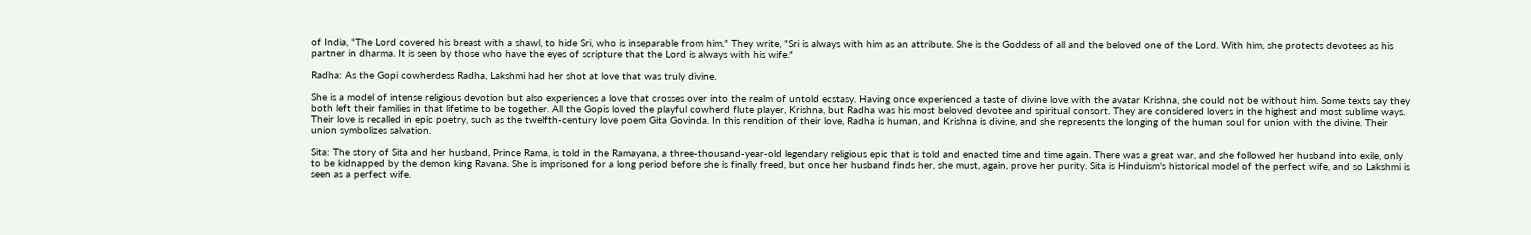of India, "The Lord covered his breast with a shawl, to hide Sri, who is inseparable from him." They write, "Sri is always with him as an attribute. She is the Goddess of all and the beloved one of the Lord. With him, she protects devotees as his partner in dharma. It is seen by those who have the eyes of scripture that the Lord is always with his wife."

Radha: As the Gopi cowherdess Radha, Lakshmi had her shot at love that was truly divine.

She is a model of intense religious devotion but also experiences a love that crosses over into the realm of untold ecstasy. Having once experienced a taste of divine love with the avatar Krishna, she could not be without him. Some texts say they both left their families in that lifetime to be together. All the Gopis loved the playful cowherd flute player, Krishna, but Radha was his most beloved devotee and spiritual consort. They are considered lovers in the highest and most sublime ways. Their love is recalled in epic poetry, such as the twelfth-century love poem Gita Govinda. In this rendition of their love, Radha is human, and Krishna is divine, and she represents the longing of the human soul for union with the divine. Their union symbolizes salvation.

Sita: The story of Sita and her husband, Prince Rama, is told in the Ramayana, a three-thousand-year-old legendary religious epic that is told and enacted time and time again. There was a great war, and she followed her husband into exile, only to be kidnapped by the demon king Ravana. She is imprisoned for a long period before she is finally freed, but once her husband finds her, she must, again, prove her purity. Sita is Hinduism's historical model of the perfect wife, and so Lakshmi is seen as a perfect wife.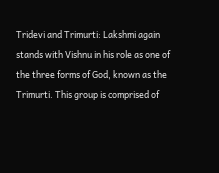Tridevi and Trimurti: Lakshmi again stands with Vishnu in his role as one of the three forms of God, known as the Trimurti. This group is comprised of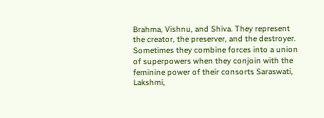Brahma, Vishnu, and Shiva. They represent the creator, the preserver, and the destroyer. Sometimes they combine forces into a union of superpowers when they conjoin with the feminine power of their consorts Saraswati, Lakshmi,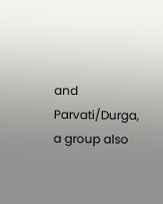and Parvati/Durga, a group also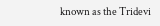known as the Tridevi